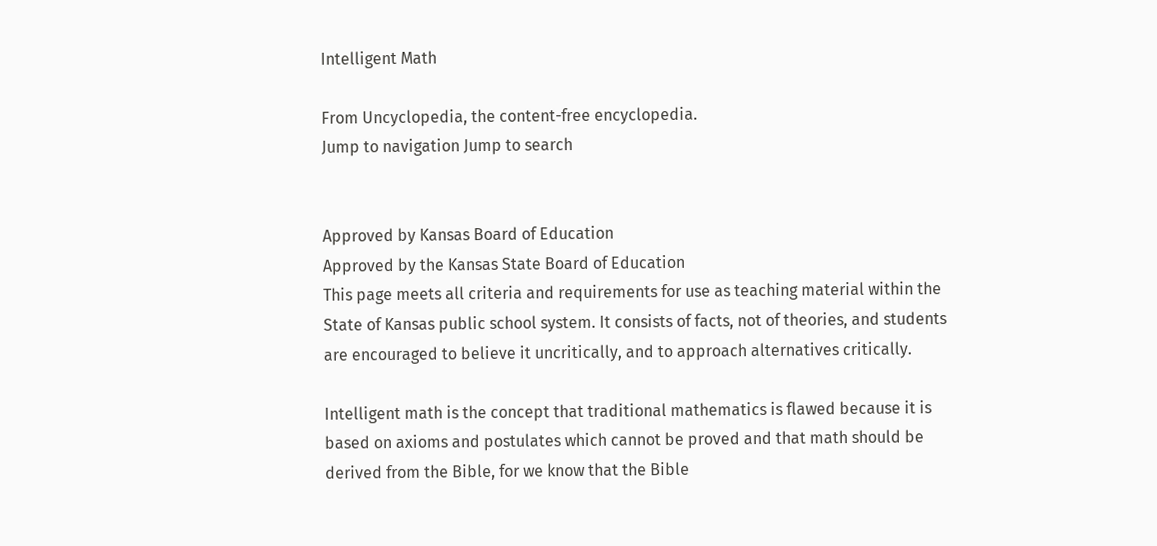Intelligent Math

From Uncyclopedia, the content-free encyclopedia.
Jump to navigation Jump to search


Approved by Kansas Board of Education
Approved by the Kansas State Board of Education
This page meets all criteria and requirements for use as teaching material within the State of Kansas public school system. It consists of facts, not of theories, and students are encouraged to believe it uncritically, and to approach alternatives critically.

Intelligent math is the concept that traditional mathematics is flawed because it is based on axioms and postulates which cannot be proved and that math should be derived from the Bible, for we know that the Bible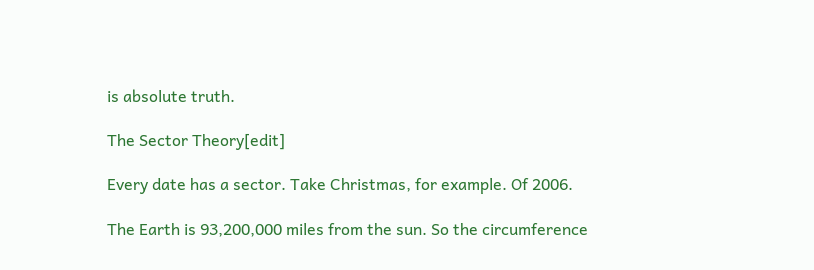is absolute truth.

The Sector Theory[edit]

Every date has a sector. Take Christmas, for example. Of 2006.

The Earth is 93,200,000 miles from the sun. So the circumference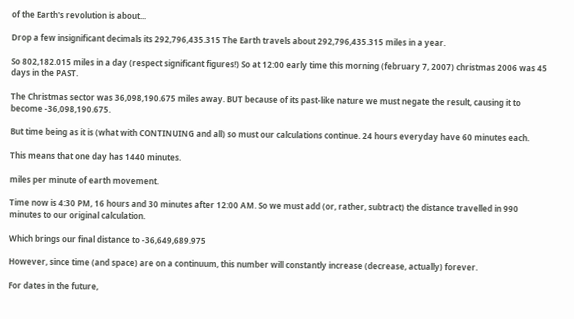of the Earth's revolution is about...

Drop a few insignificant decimals its 292,796,435.315 The Earth travels about 292,796,435.315 miles in a year.

So 802,182.015 miles in a day (respect significant figures!) So at 12:00 early time this morning (february 7, 2007) christmas 2006 was 45 days in the PAST.

The Christmas sector was 36,098,190.675 miles away. BUT because of its past-like nature we must negate the result, causing it to become -36,098,190.675.

But time being as it is (what with CONTINUING and all) so must our calculations continue. 24 hours everyday have 60 minutes each.

This means that one day has 1440 minutes.

miles per minute of earth movement.

Time now is 4:30 PM, 16 hours and 30 minutes after 12:00 AM. So we must add (or, rather, subtract) the distance travelled in 990 minutes to our original calculation.

Which brings our final distance to -36,649,689.975

However, since time (and space) are on a continuum, this number will constantly increase (decrease, actually) forever.

For dates in the future,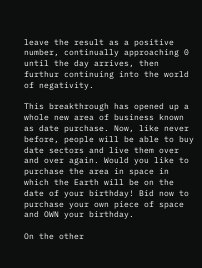leave the result as a positive number, continually approaching 0 until the day arrives, then furthur continuing into the world of negativity.

This breakthrough has opened up a whole new area of business known as date purchase. Now, like never before, people will be able to buy date sectors and live them over and over again. Would you like to purchase the area in space in which the Earth will be on the date of your birthday! Bid now to purchase your own piece of space and OWN your birthday.

On the other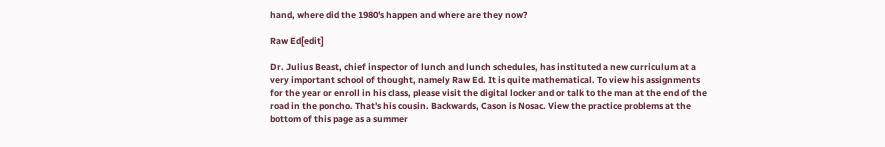hand, where did the 1980's happen and where are they now?

Raw Ed[edit]

Dr. Julius Beast, chief inspector of lunch and lunch schedules, has instituted a new curriculum at a very important school of thought, namely Raw Ed. It is quite mathematical. To view his assignments for the year or enroll in his class, please visit the digital locker and or talk to the man at the end of the road in the poncho. That's his cousin. Backwards, Cason is Nosac. View the practice problems at the bottom of this page as a summer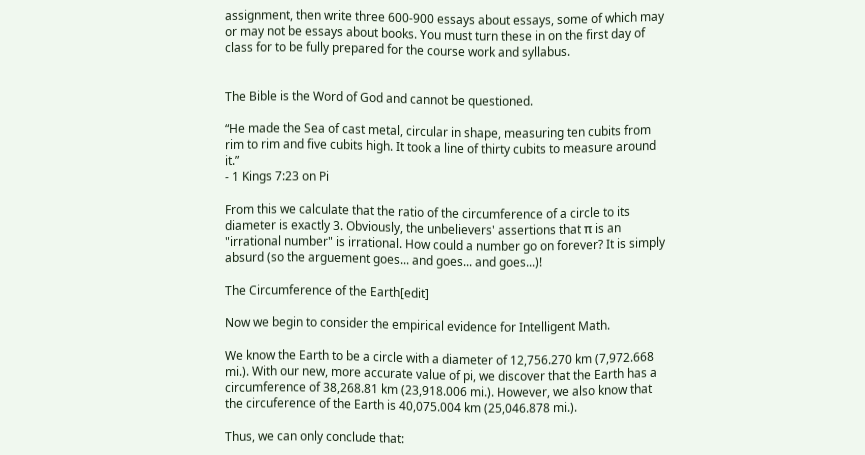assignment, then write three 600-900 essays about essays, some of which may or may not be essays about books. You must turn these in on the first day of class for to be fully prepared for the course work and syllabus.


The Bible is the Word of God and cannot be questioned.

“He made the Sea of cast metal, circular in shape, measuring ten cubits from rim to rim and five cubits high. It took a line of thirty cubits to measure around it.”
- 1 Kings 7:23 on Pi

From this we calculate that the ratio of the circumference of a circle to its diameter is exactly 3. Obviously, the unbelievers' assertions that π is an "irrational number" is irrational. How could a number go on forever? It is simply absurd (so the arguement goes... and goes... and goes...)!

The Circumference of the Earth[edit]

Now we begin to consider the empirical evidence for Intelligent Math.

We know the Earth to be a circle with a diameter of 12,756.270 km (7,972.668 mi.). With our new, more accurate value of pi, we discover that the Earth has a circumference of 38,268.81 km (23,918.006 mi.). However, we also know that the circuference of the Earth is 40,075.004 km (25,046.878 mi.).

Thus, we can only conclude that: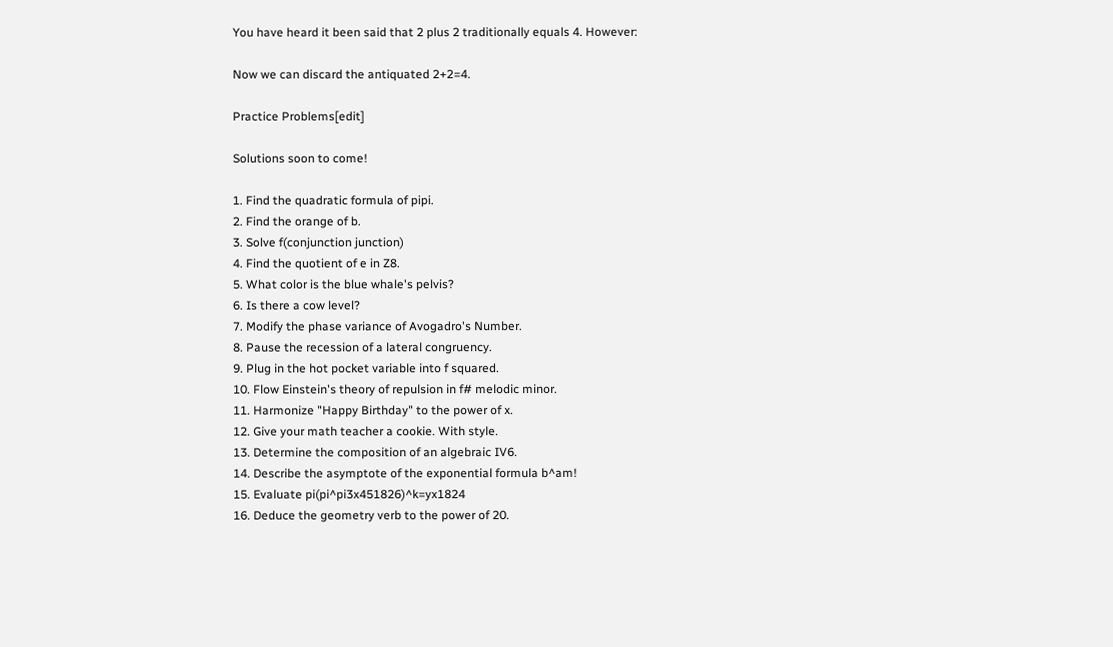You have heard it been said that 2 plus 2 traditionally equals 4. However:

Now we can discard the antiquated 2+2=4.

Practice Problems[edit]

Solutions soon to come!

1. Find the quadratic formula of pipi.
2. Find the orange of b.
3. Solve f(conjunction junction)
4. Find the quotient of e in Z8.
5. What color is the blue whale's pelvis?
6. Is there a cow level?
7. Modify the phase variance of Avogadro's Number.
8. Pause the recession of a lateral congruency.
9. Plug in the hot pocket variable into f squared.
10. Flow Einstein's theory of repulsion in f# melodic minor.
11. Harmonize "Happy Birthday" to the power of x.
12. Give your math teacher a cookie. With style.
13. Determine the composition of an algebraic IV6.
14. Describe the asymptote of the exponential formula b^am!
15. Evaluate pi(pi^pi3x451826)^k=yx1824
16. Deduce the geometry verb to the power of 20.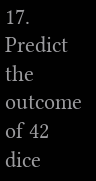17. Predict the outcome of 42 dice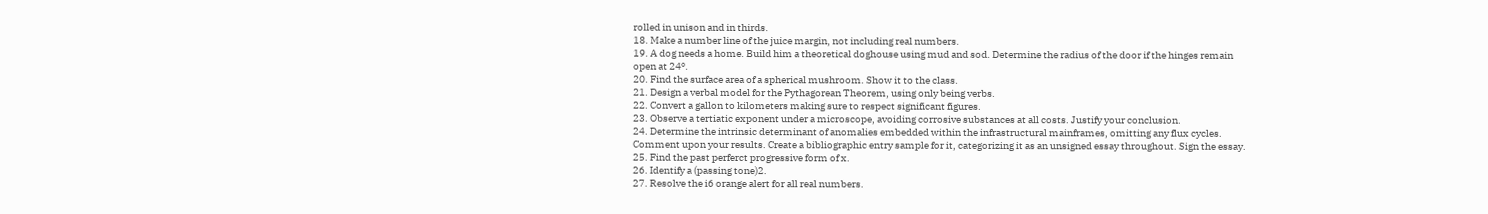rolled in unison and in thirds.
18. Make a number line of the juice margin, not including real numbers.
19. A dog needs a home. Build him a theoretical doghouse using mud and sod. Determine the radius of the door if the hinges remain open at 24º.
20. Find the surface area of a spherical mushroom. Show it to the class.
21. Design a verbal model for the Pythagorean Theorem, using only being verbs.
22. Convert a gallon to kilometers making sure to respect significant figures.
23. Observe a tertiatic exponent under a microscope, avoiding corrosive substances at all costs. Justify your conclusion.
24. Determine the intrinsic determinant of anomalies embedded within the infrastructural mainframes, omitting any flux cycles. Comment upon your results. Create a bibliographic entry sample for it, categorizing it as an unsigned essay throughout. Sign the essay.
25. Find the past perferct progressive form of x.
26. Identify a (passing tone)2.
27. Resolve the i6 orange alert for all real numbers.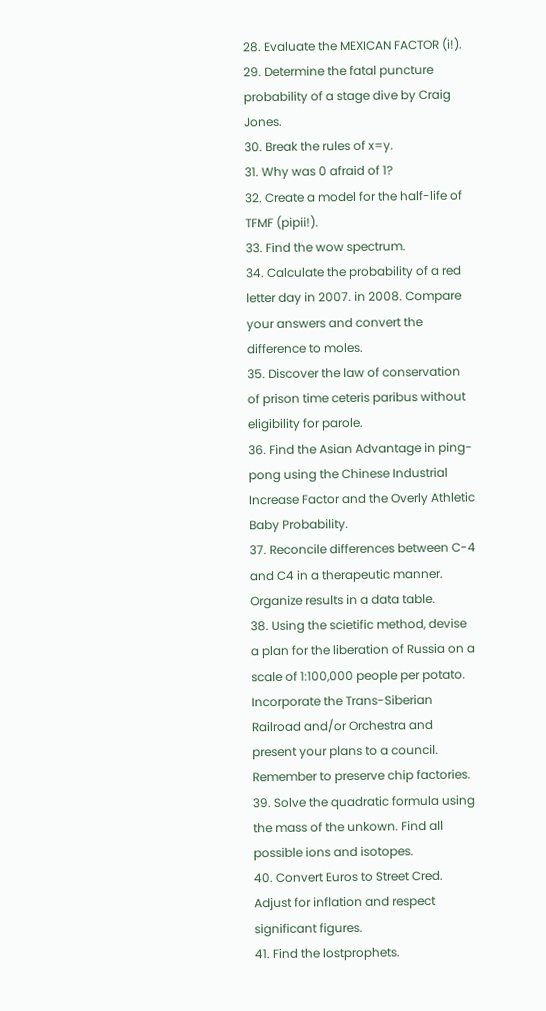28. Evaluate the MEXICAN FACTOR (i!).
29. Determine the fatal puncture probability of a stage dive by Craig Jones.
30. Break the rules of x=y.
31. Why was 0 afraid of 1?
32. Create a model for the half-life of TFMF (pipii!).
33. Find the wow spectrum.
34. Calculate the probability of a red letter day in 2007. in 2008. Compare your answers and convert the difference to moles.
35. Discover the law of conservation of prison time ceteris paribus without eligibility for parole.
36. Find the Asian Advantage in ping-pong using the Chinese Industrial Increase Factor and the Overly Athletic Baby Probability.
37. Reconcile differences between C-4 and C4 in a therapeutic manner. Organize results in a data table.
38. Using the scietific method, devise a plan for the liberation of Russia on a scale of 1:100,000 people per potato. Incorporate the Trans-Siberian Railroad and/or Orchestra and present your plans to a council. Remember to preserve chip factories.
39. Solve the quadratic formula using the mass of the unkown. Find all possible ions and isotopes.
40. Convert Euros to Street Cred. Adjust for inflation and respect significant figures.
41. Find the lostprophets.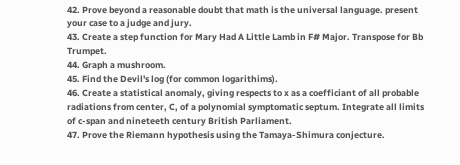42. Prove beyond a reasonable doubt that math is the universal language. present your case to a judge and jury.
43. Create a step function for Mary Had A Little Lamb in F# Major. Transpose for Bb Trumpet.
44. Graph a mushroom.
45. Find the Devil's log (for common logarithims).
46. Create a statistical anomaly, giving respects to x as a coefficiant of all probable radiations from center, C, of a polynomial symptomatic septum. Integrate all limits of c-span and nineteeth century British Parliament.
47. Prove the Riemann hypothesis using the Tamaya-Shimura conjecture.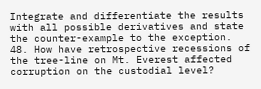Integrate and differentiate the results with all possible derivatives and state the counter-example to the exception.
48. How have retrospective recessions of the tree-line on Mt. Everest affected corruption on the custodial level?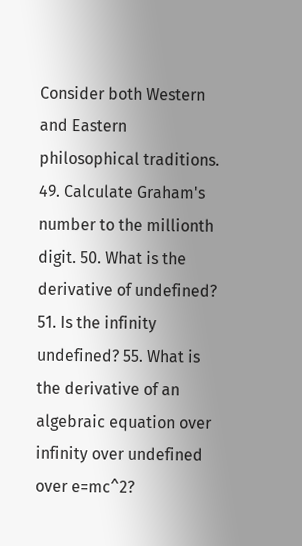Consider both Western and Eastern philosophical traditions.
49. Calculate Graham's number to the millionth digit. 50. What is the derivative of undefined? 51. Is the infinity undefined? 55. What is the derivative of an algebraic equation over infinity over undefined over e=mc^2?